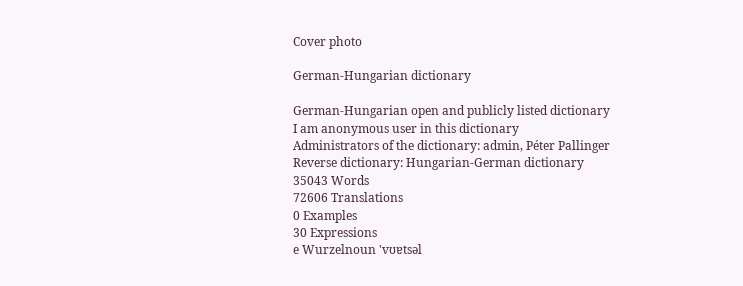Cover photo

German-Hungarian dictionary

German-Hungarian open and publicly listed dictionary
I am anonymous user in this dictionary
Administrators of the dictionary: admin, Péter Pallinger
Reverse dictionary: Hungarian-German dictionary
35043 Words
72606 Translations
0 Examples
30 Expressions
e Wurzelnoun 'vʊɐtsəl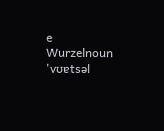e Wurzelnoun 'vʊɐtsəl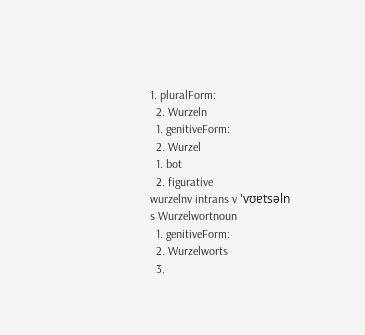1. pluralForm:
  2. Wurzeln
  1. genitiveForm:
  2. Wurzel
  1. bot
  2. figurative
wurzelnv intrans v 'vʊɐtsəln
s Wurzelwortnoun
  1. genitiveForm:
  2. Wurzelworts
  3.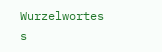Wurzelwortes
s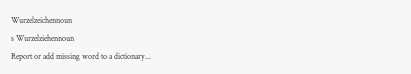Wurzelzeichennoun
s Wurzelziehennoun
Report or add missing word to a dictionary...